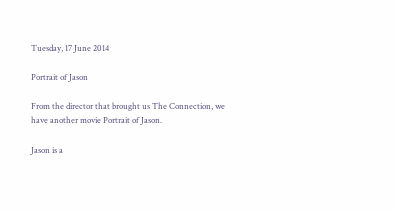Tuesday, 17 June 2014

Portrait of Jason

From the director that brought us The Connection, we have another movie Portrait of Jason.

Jason is a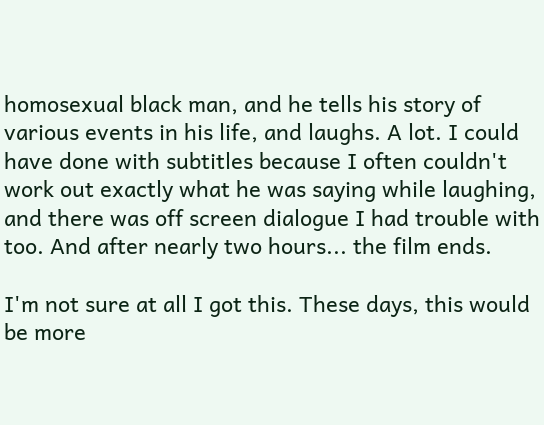homosexual black man, and he tells his story of various events in his life, and laughs. A lot. I could have done with subtitles because I often couldn't work out exactly what he was saying while laughing, and there was off screen dialogue I had trouble with too. And after nearly two hours... the film ends.

I'm not sure at all I got this. These days, this would be more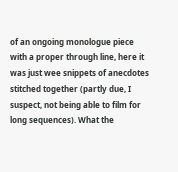of an ongoing monologue piece with a proper through line, here it was just wee snippets of anecdotes stitched together (partly due, I suspect, not being able to film for long sequences). What the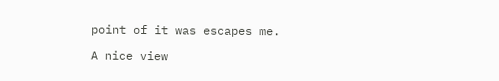point of it was escapes me.

A nice view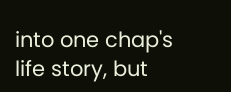into one chap's life story, but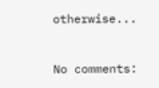otherwise...


No comments: